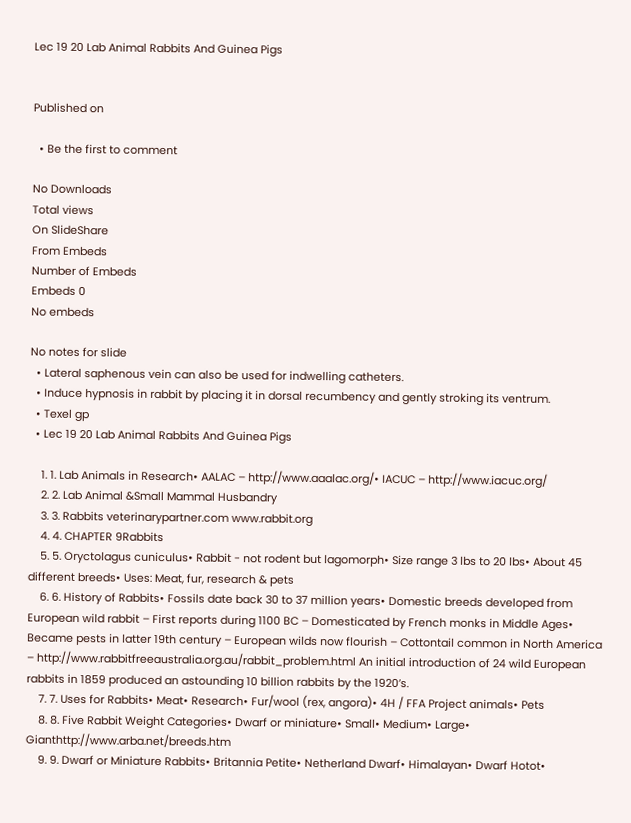Lec 19 20 Lab Animal Rabbits And Guinea Pigs


Published on

  • Be the first to comment

No Downloads
Total views
On SlideShare
From Embeds
Number of Embeds
Embeds 0
No embeds

No notes for slide
  • Lateral saphenous vein can also be used for indwelling catheters.
  • Induce hypnosis in rabbit by placing it in dorsal recumbency and gently stroking its ventrum.
  • Texel gp
  • Lec 19 20 Lab Animal Rabbits And Guinea Pigs

    1. 1. Lab Animals in Research• AALAC – http://www.aaalac.org/• IACUC – http://www.iacuc.org/
    2. 2. Lab Animal &Small Mammal Husbandry
    3. 3. Rabbits veterinarypartner.com www.rabbit.org
    4. 4. CHAPTER 9Rabbits
    5. 5. Oryctolagus cuniculus• Rabbit - not rodent but lagomorph• Size range 3 lbs to 20 lbs• About 45 different breeds• Uses: Meat, fur, research & pets
    6. 6. History of Rabbits• Fossils date back 30 to 37 million years• Domestic breeds developed from European wild rabbit – First reports during 1100 BC – Domesticated by French monks in Middle Ages• Became pests in latter 19th century – European wilds now flourish – Cottontail common in North America – http://www.rabbitfreeaustralia.org.au/rabbit_problem.html An initial introduction of 24 wild European rabbits in 1859 produced an astounding 10 billion rabbits by the 1920’s.
    7. 7. Uses for Rabbits• Meat• Research• Fur/wool (rex, angora)• 4H / FFA Project animals• Pets
    8. 8. Five Rabbit Weight Categories• Dwarf or miniature• Small• Medium• Large• Gianthttp://www.arba.net/breeds.htm
    9. 9. Dwarf or Miniature Rabbits• Britannia Petite• Netherland Dwarf• Himalayan• Dwarf Hotot•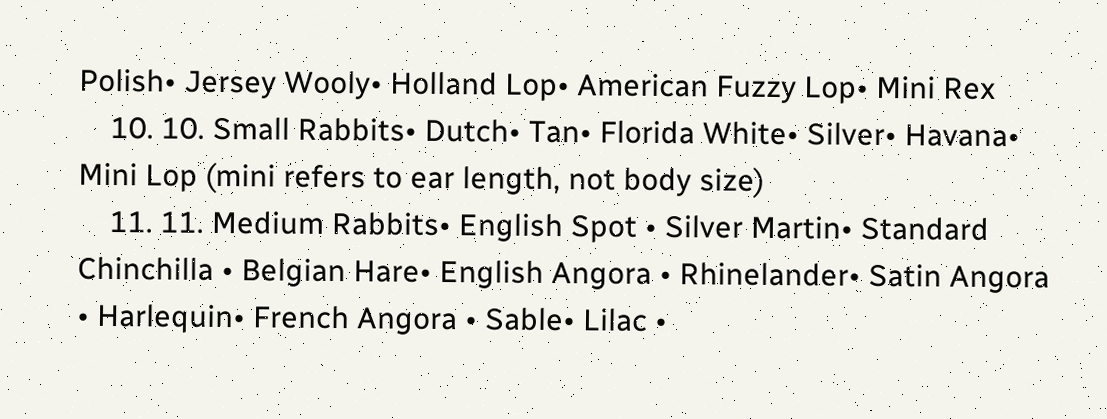Polish• Jersey Wooly• Holland Lop• American Fuzzy Lop• Mini Rex
    10. 10. Small Rabbits• Dutch• Tan• Florida White• Silver• Havana• Mini Lop (mini refers to ear length, not body size)
    11. 11. Medium Rabbits• English Spot • Silver Martin• Standard Chinchilla • Belgian Hare• English Angora • Rhinelander• Satin Angora • Harlequin• French Angora • Sable• Lilac •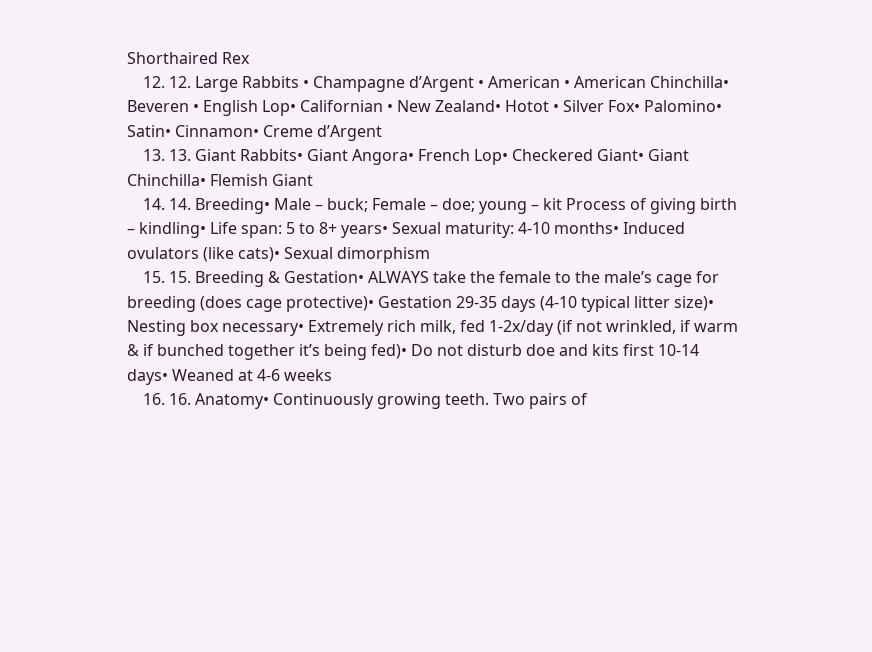Shorthaired Rex
    12. 12. Large Rabbits • Champagne d’Argent • American • American Chinchilla• Beveren • English Lop• Californian • New Zealand• Hotot • Silver Fox• Palomino• Satin• Cinnamon• Creme d’Argent
    13. 13. Giant Rabbits• Giant Angora• French Lop• Checkered Giant• Giant Chinchilla• Flemish Giant
    14. 14. Breeding• Male – buck; Female – doe; young – kit Process of giving birth – kindling• Life span: 5 to 8+ years• Sexual maturity: 4-10 months• Induced ovulators (like cats)• Sexual dimorphism
    15. 15. Breeding & Gestation• ALWAYS take the female to the male’s cage for breeding (does cage protective)• Gestation 29-35 days (4-10 typical litter size)• Nesting box necessary• Extremely rich milk, fed 1-2x/day (if not wrinkled, if warm & if bunched together it’s being fed)• Do not disturb doe and kits first 10-14 days• Weaned at 4-6 weeks
    16. 16. Anatomy• Continuously growing teeth. Two pairs of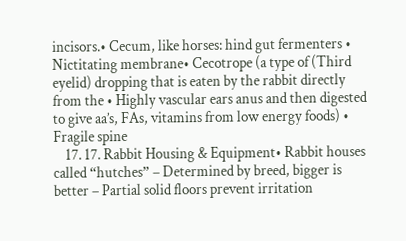incisors.• Cecum, like horses: hind gut fermenters • Nictitating membrane• Cecotrope (a type of (Third eyelid) dropping that is eaten by the rabbit directly from the • Highly vascular ears anus and then digested to give aa’s, FAs, vitamins from low energy foods) • Fragile spine
    17. 17. Rabbit Housing & Equipment• Rabbit houses called “hutches” – Determined by breed, bigger is better – Partial solid floors prevent irritation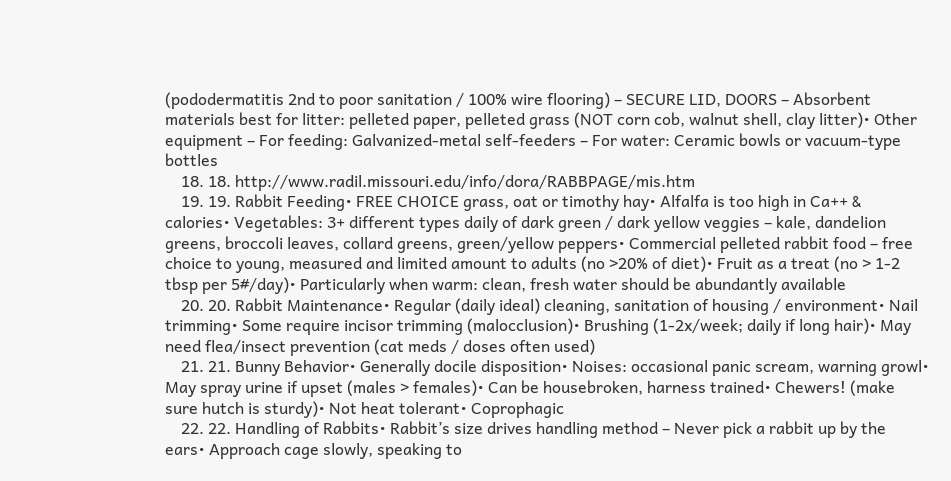(pododermatitis 2nd to poor sanitation / 100% wire flooring) – SECURE LID, DOORS – Absorbent materials best for litter: pelleted paper, pelleted grass (NOT corn cob, walnut shell, clay litter)• Other equipment – For feeding: Galvanized-metal self-feeders – For water: Ceramic bowls or vacuum-type bottles
    18. 18. http://www.radil.missouri.edu/info/dora/RABBPAGE/mis.htm
    19. 19. Rabbit Feeding• FREE CHOICE grass, oat or timothy hay• Alfalfa is too high in Ca++ & calories• Vegetables: 3+ different types daily of dark green / dark yellow veggies – kale, dandelion greens, broccoli leaves, collard greens, green/yellow peppers• Commercial pelleted rabbit food – free choice to young, measured and limited amount to adults (no >20% of diet)• Fruit as a treat (no > 1-2 tbsp per 5#/day)• Particularly when warm: clean, fresh water should be abundantly available
    20. 20. Rabbit Maintenance• Regular (daily ideal) cleaning, sanitation of housing / environment• Nail trimming• Some require incisor trimming (malocclusion)• Brushing (1-2x/week; daily if long hair)• May need flea/insect prevention (cat meds / doses often used)
    21. 21. Bunny Behavior• Generally docile disposition• Noises: occasional panic scream, warning growl• May spray urine if upset (males > females)• Can be housebroken, harness trained• Chewers! (make sure hutch is sturdy)• Not heat tolerant• Coprophagic
    22. 22. Handling of Rabbits• Rabbit’s size drives handling method – Never pick a rabbit up by the ears• Approach cage slowly, speaking to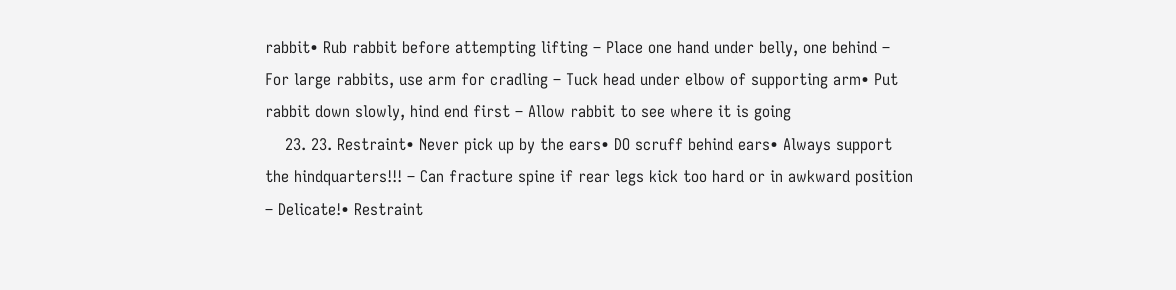rabbit• Rub rabbit before attempting lifting – Place one hand under belly, one behind – For large rabbits, use arm for cradling – Tuck head under elbow of supporting arm• Put rabbit down slowly, hind end first – Allow rabbit to see where it is going
    23. 23. Restraint• Never pick up by the ears• DO scruff behind ears• Always support the hindquarters!!! – Can fracture spine if rear legs kick too hard or in awkward position – Delicate!• Restraint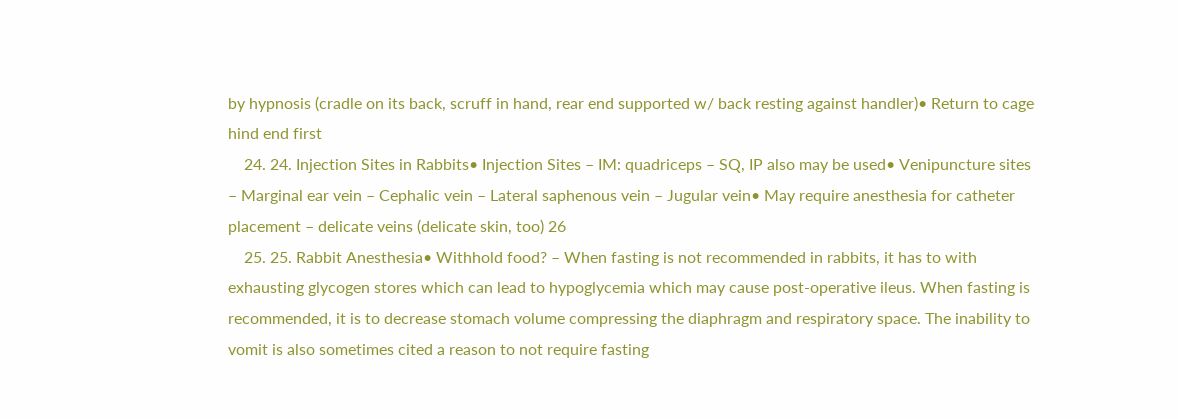by hypnosis (cradle on its back, scruff in hand, rear end supported w/ back resting against handler)• Return to cage hind end first
    24. 24. Injection Sites in Rabbits• Injection Sites – IM: quadriceps – SQ, IP also may be used• Venipuncture sites – Marginal ear vein – Cephalic vein – Lateral saphenous vein – Jugular vein• May require anesthesia for catheter placement – delicate veins (delicate skin, too) 26
    25. 25. Rabbit Anesthesia• Withhold food? – When fasting is not recommended in rabbits, it has to with exhausting glycogen stores which can lead to hypoglycemia which may cause post-operative ileus. When fasting is recommended, it is to decrease stomach volume compressing the diaphragm and respiratory space. The inability to vomit is also sometimes cited a reason to not require fasting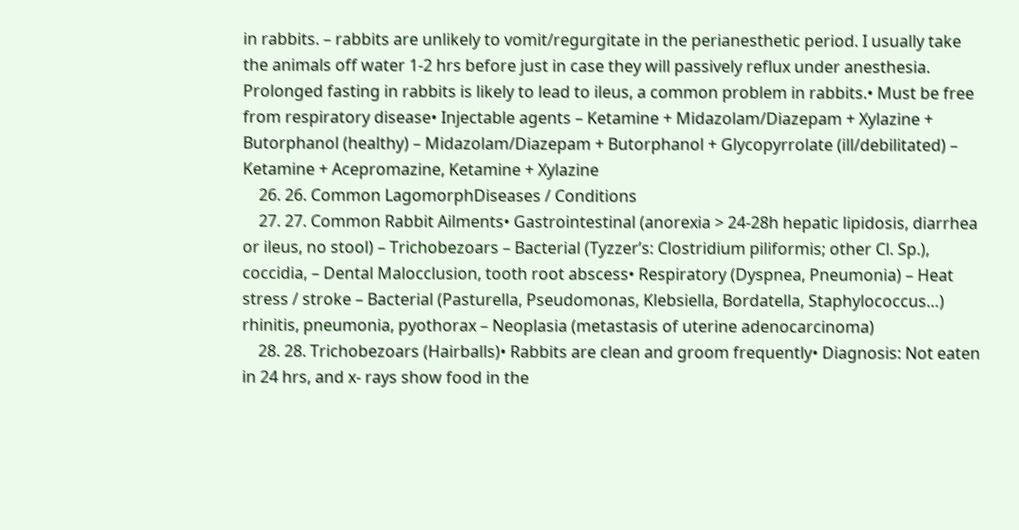in rabbits. – rabbits are unlikely to vomit/regurgitate in the perianesthetic period. I usually take the animals off water 1-2 hrs before just in case they will passively reflux under anesthesia. Prolonged fasting in rabbits is likely to lead to ileus, a common problem in rabbits.• Must be free from respiratory disease• Injectable agents – Ketamine + Midazolam/Diazepam + Xylazine + Butorphanol (healthy) – Midazolam/Diazepam + Butorphanol + Glycopyrrolate (ill/debilitated) – Ketamine + Acepromazine, Ketamine + Xylazine
    26. 26. Common LagomorphDiseases / Conditions
    27. 27. Common Rabbit Ailments• Gastrointestinal (anorexia > 24-28h hepatic lipidosis, diarrhea or ileus, no stool) – Trichobezoars – Bacterial (Tyzzer’s: Clostridium piliformis; other Cl. Sp.), coccidia, – Dental Malocclusion, tooth root abscess• Respiratory (Dyspnea, Pneumonia) – Heat stress / stroke – Bacterial (Pasturella, Pseudomonas, Klebsiella, Bordatella, Staphylococcus…) rhinitis, pneumonia, pyothorax – Neoplasia (metastasis of uterine adenocarcinoma)
    28. 28. Trichobezoars (Hairballs)• Rabbits are clean and groom frequently• Diagnosis: Not eaten in 24 hrs, and x- rays show food in the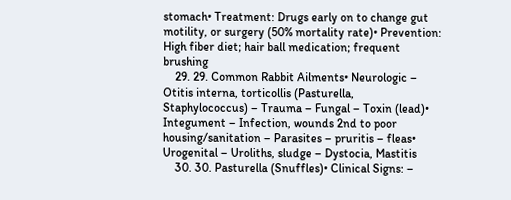stomach• Treatment: Drugs early on to change gut motility, or surgery (50% mortality rate)• Prevention: High fiber diet; hair ball medication; frequent brushing
    29. 29. Common Rabbit Ailments• Neurologic – Otitis interna, torticollis (Pasturella, Staphylococcus) – Trauma – Fungal – Toxin (lead)• Integument – Infection, wounds 2nd to poor housing/sanitation – Parasites – pruritis – fleas• Urogenital – Uroliths, sludge – Dystocia, Mastitis
    30. 30. Pasturella (Snuffles)• Clinical Signs: –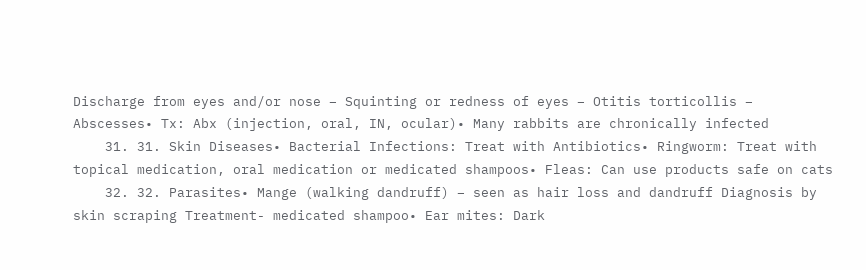Discharge from eyes and/or nose – Squinting or redness of eyes – Otitis torticollis – Abscesses• Tx: Abx (injection, oral, IN, ocular)• Many rabbits are chronically infected
    31. 31. Skin Diseases• Bacterial Infections: Treat with Antibiotics• Ringworm: Treat with topical medication, oral medication or medicated shampoos• Fleas: Can use products safe on cats
    32. 32. Parasites• Mange (walking dandruff) – seen as hair loss and dandruff Diagnosis by skin scraping Treatment- medicated shampoo• Ear mites: Dark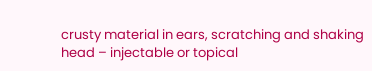crusty material in ears, scratching and shaking head – injectable or topical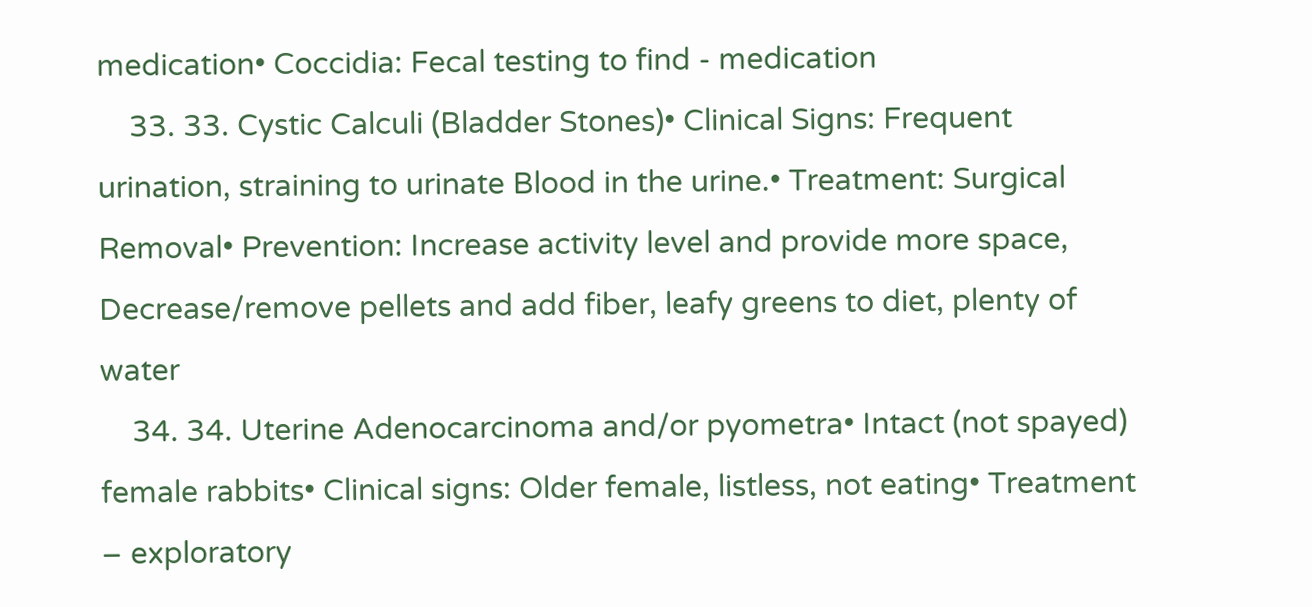medication• Coccidia: Fecal testing to find - medication
    33. 33. Cystic Calculi (Bladder Stones)• Clinical Signs: Frequent urination, straining to urinate Blood in the urine.• Treatment: Surgical Removal• Prevention: Increase activity level and provide more space, Decrease/remove pellets and add fiber, leafy greens to diet, plenty of water
    34. 34. Uterine Adenocarcinoma and/or pyometra• Intact (not spayed) female rabbits• Clinical signs: Older female, listless, not eating• Treatment – exploratory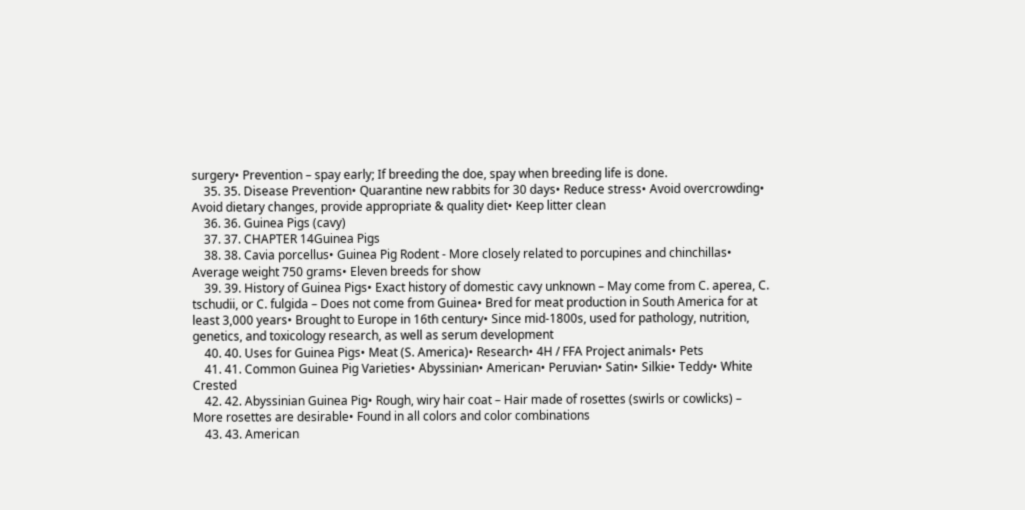surgery• Prevention – spay early; If breeding the doe, spay when breeding life is done.
    35. 35. Disease Prevention• Quarantine new rabbits for 30 days• Reduce stress• Avoid overcrowding• Avoid dietary changes, provide appropriate & quality diet• Keep litter clean
    36. 36. Guinea Pigs (cavy)
    37. 37. CHAPTER 14Guinea Pigs
    38. 38. Cavia porcellus• Guinea Pig Rodent - More closely related to porcupines and chinchillas• Average weight 750 grams• Eleven breeds for show
    39. 39. History of Guinea Pigs• Exact history of domestic cavy unknown – May come from C. aperea, C. tschudii, or C. fulgida – Does not come from Guinea• Bred for meat production in South America for at least 3,000 years• Brought to Europe in 16th century• Since mid-1800s, used for pathology, nutrition, genetics, and toxicology research, as well as serum development
    40. 40. Uses for Guinea Pigs• Meat (S. America)• Research• 4H / FFA Project animals• Pets
    41. 41. Common Guinea Pig Varieties• Abyssinian• American• Peruvian• Satin• Silkie• Teddy• White Crested
    42. 42. Abyssinian Guinea Pig• Rough, wiry hair coat – Hair made of rosettes (swirls or cowlicks) – More rosettes are desirable• Found in all colors and color combinations
    43. 43. American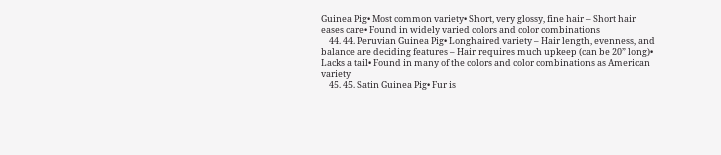Guinea Pig• Most common variety• Short, very glossy, fine hair – Short hair eases care• Found in widely varied colors and color combinations
    44. 44. Peruvian Guinea Pig• Longhaired variety – Hair length, evenness, and balance are deciding features – Hair requires much upkeep (can be 20” long)• Lacks a tail• Found in many of the colors and color combinations as American variety
    45. 45. Satin Guinea Pig• Fur is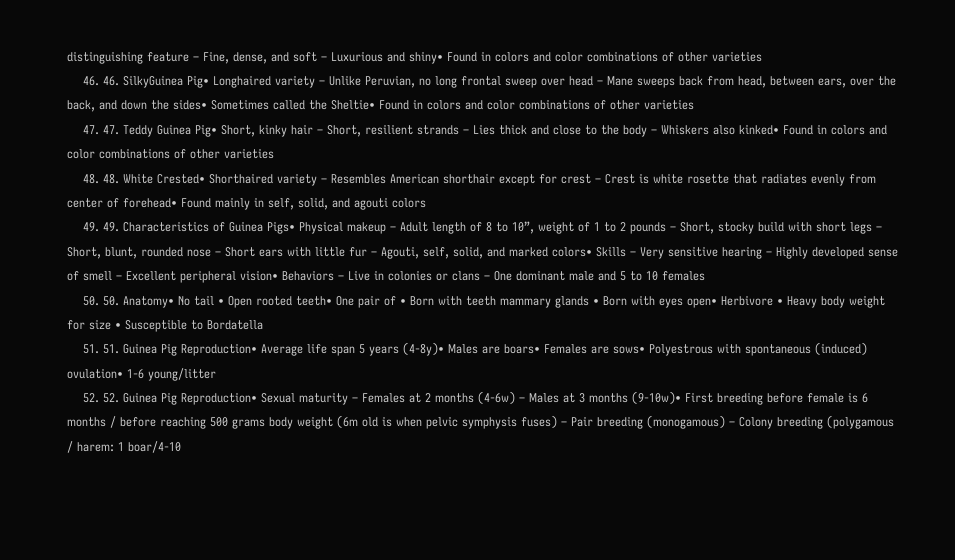distinguishing feature – Fine, dense, and soft – Luxurious and shiny• Found in colors and color combinations of other varieties
    46. 46. SilkyGuinea Pig• Longhaired variety – Unlike Peruvian, no long frontal sweep over head – Mane sweeps back from head, between ears, over the back, and down the sides• Sometimes called the Sheltie• Found in colors and color combinations of other varieties
    47. 47. Teddy Guinea Pig• Short, kinky hair – Short, resilient strands – Lies thick and close to the body – Whiskers also kinked• Found in colors and color combinations of other varieties
    48. 48. White Crested• Shorthaired variety – Resembles American shorthair except for crest – Crest is white rosette that radiates evenly from center of forehead• Found mainly in self, solid, and agouti colors
    49. 49. Characteristics of Guinea Pigs• Physical makeup – Adult length of 8 to 10”, weight of 1 to 2 pounds – Short, stocky build with short legs – Short, blunt, rounded nose – Short ears with little fur – Agouti, self, solid, and marked colors• Skills – Very sensitive hearing – Highly developed sense of smell – Excellent peripheral vision• Behaviors – Live in colonies or clans – One dominant male and 5 to 10 females
    50. 50. Anatomy• No tail • Open rooted teeth• One pair of • Born with teeth mammary glands • Born with eyes open• Herbivore • Heavy body weight for size • Susceptible to Bordatella
    51. 51. Guinea Pig Reproduction• Average life span 5 years (4-8y)• Males are boars• Females are sows• Polyestrous with spontaneous (induced) ovulation• 1-6 young/litter
    52. 52. Guinea Pig Reproduction• Sexual maturity – Females at 2 months (4-6w) – Males at 3 months (9-10w)• First breeding before female is 6 months / before reaching 500 grams body weight (6m old is when pelvic symphysis fuses) – Pair breeding (monogamous) – Colony breeding (polygamous / harem: 1 boar/4-10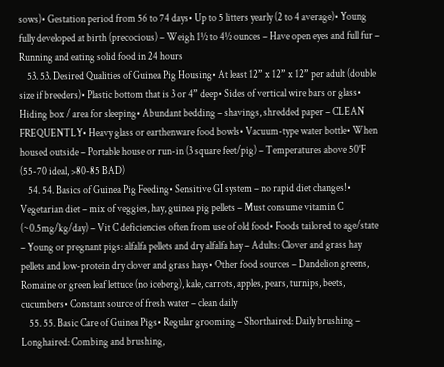sows)• Gestation period from 56 to 74 days• Up to 5 litters yearly (2 to 4 average)• Young fully developed at birth (precocious) – Weigh 1½ to 4½ ounces – Have open eyes and full fur – Running and eating solid food in 24 hours
    53. 53. Desired Qualities of Guinea Pig Housing• At least 12” x 12” x 12” per adult (double size if breeders)• Plastic bottom that is 3 or 4” deep• Sides of vertical wire bars or glass• Hiding box / area for sleeping• Abundant bedding – shavings, shredded paper – CLEAN FREQUENTLY• Heavy glass or earthenware food bowls• Vacuum-type water bottle• When housed outside – Portable house or run-in (3 square feet/pig) – Temperatures above 50°F (55-70 ideal, >80-85 BAD)
    54. 54. Basics of Guinea Pig Feeding• Sensitive GI system – no rapid diet changes!• Vegetarian diet – mix of veggies, hay, guinea pig pellets – Must consume vitamin C (~0.5mg/kg/day) – Vit C deficiencies often from use of old food• Foods tailored to age/state – Young or pregnant pigs: alfalfa pellets and dry alfalfa hay – Adults: Clover and grass hay pellets and low-protein dry clover and grass hays• Other food sources – Dandelion greens, Romaine or green leaf lettuce (no iceberg), kale, carrots, apples, pears, turnips, beets, cucumbers• Constant source of fresh water – clean daily
    55. 55. Basic Care of Guinea Pigs• Regular grooming – Shorthaired: Daily brushing – Longhaired: Combing and brushing,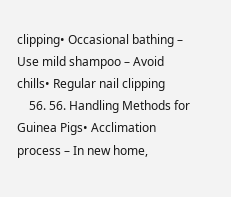clipping• Occasional bathing – Use mild shampoo – Avoid chills• Regular nail clipping
    56. 56. Handling Methods for Guinea Pigs• Acclimation process – In new home,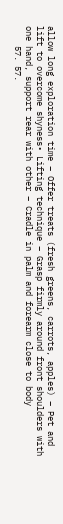allow long exploration time – Offer treats (fresh greens, carrots, apples) – Pet and lift to overcome shyness• Lifting technique – Grasp firmly around front shoulders with one hand, support rear with other – Cradle in palm and forearm close to body
    57. 57.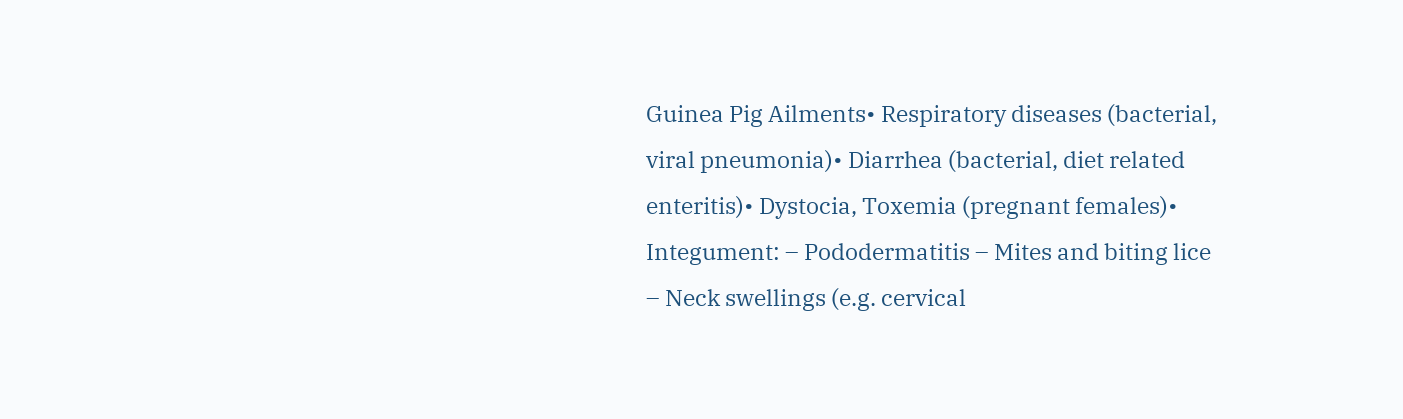Guinea Pig Ailments• Respiratory diseases (bacterial, viral pneumonia)• Diarrhea (bacterial, diet related enteritis)• Dystocia, Toxemia (pregnant females)• Integument: – Pododermatitis – Mites and biting lice – Neck swellings (e.g. cervical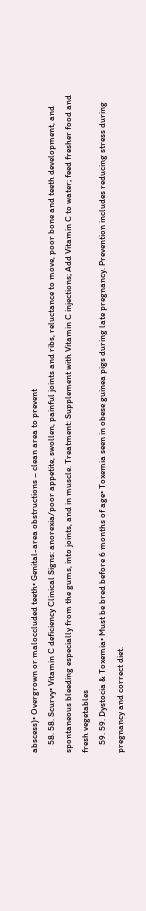abscess)• Overgrown or maloccluded teeth• Genital-area obstructions – clean area to prevent
    58. 58. Scurvy• Vitamin C deficiency Clinical Signs: anorexia/poor appetite, swollen, painful joints and ribs, reluctance to move, poor bone and teeth development, and spontaneous bleeding especially from the gums, into joints, and in muscle. Treatment: Supplement with Vitamin C injections; Add Vitamin C to water; feed fresher food and fresh vegetables
    59. 59. Dystocia & Toxemia• Must be bred before 6 months of age• Toxemia seen in obese guinea pigs during late pregnancy. Prevention includes reducing stress during pregnancy and correct diet.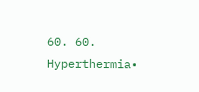60. 60. Hyperthermia•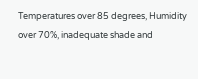Temperatures over 85 degrees, Humidity over 70%, inadequate shade and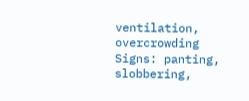ventilation, overcrowding Signs: panting, slobbering,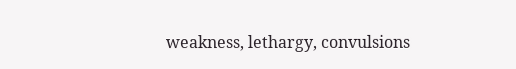weakness, lethargy, convulsions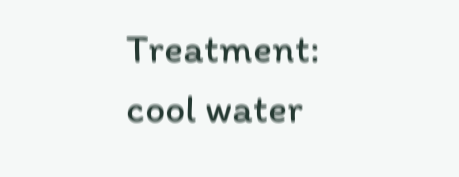Treatment: cool water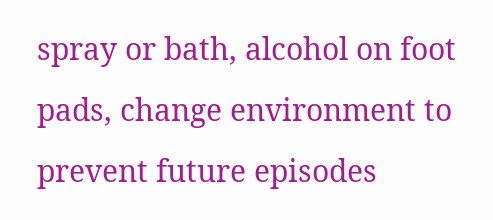spray or bath, alcohol on foot pads, change environment to prevent future episodes